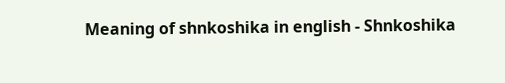Meaning of shnkoshika in english - Shnkoshika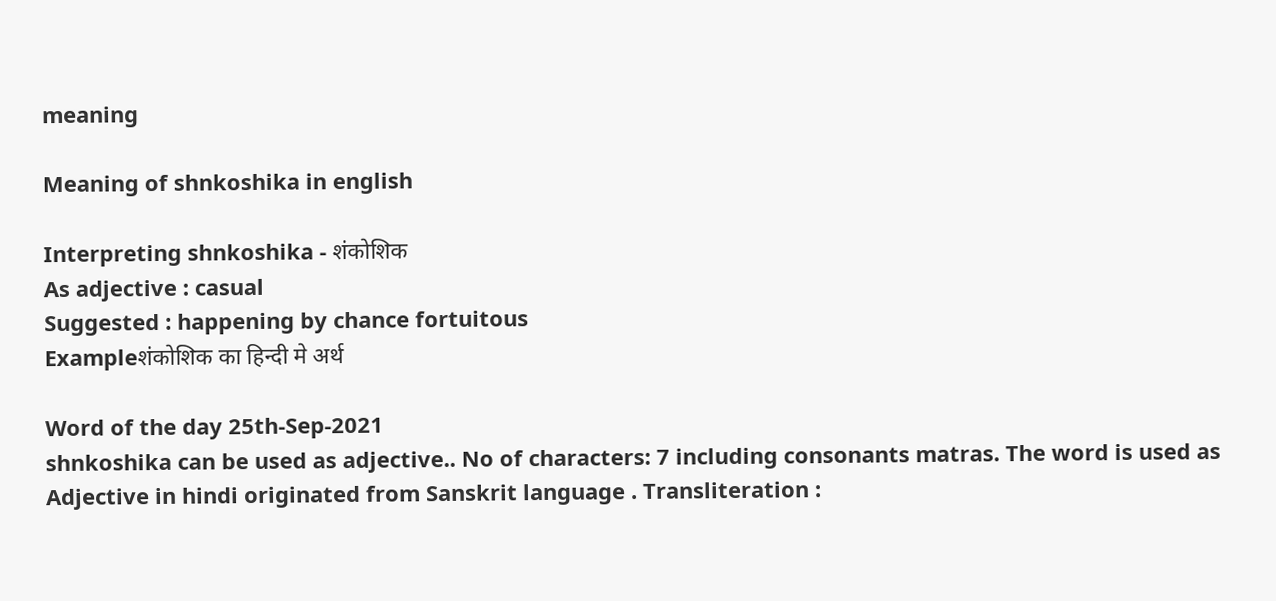meaning

Meaning of shnkoshika in english

Interpreting shnkoshika - शंकोशिक
As adjective : casual
Suggested : happening by chance fortuitous
Exampleशंकोशिक का हिन्दी मे अर्थ

Word of the day 25th-Sep-2021
shnkoshika can be used as adjective.. No of characters: 7 including consonants matras. The word is used as Adjective in hindi originated from Sanskrit language . Transliteration :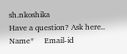sh.nkoshika
Have a question? Ask here..
Name*     Email-id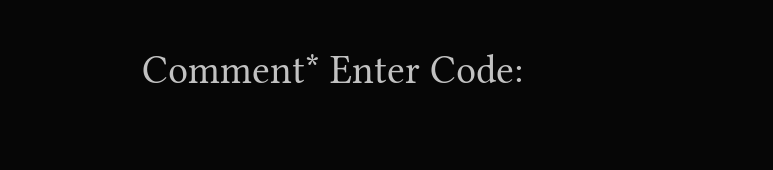Comment* Enter Code: